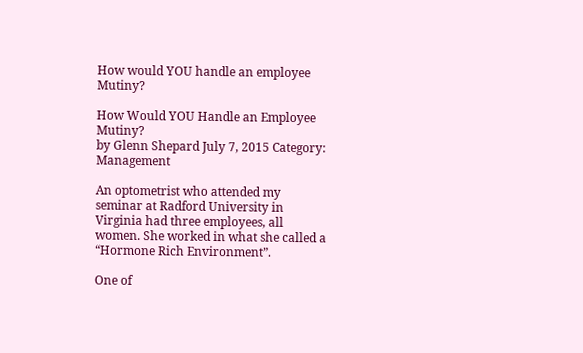How would YOU handle an employee Mutiny?

How Would YOU Handle an Employee Mutiny?
by Glenn Shepard July 7, 2015 Category:  Management

An optometrist who attended my seminar at Radford University in Virginia had three employees, all women. She worked in what she called a “Hormone Rich Environment”.

One of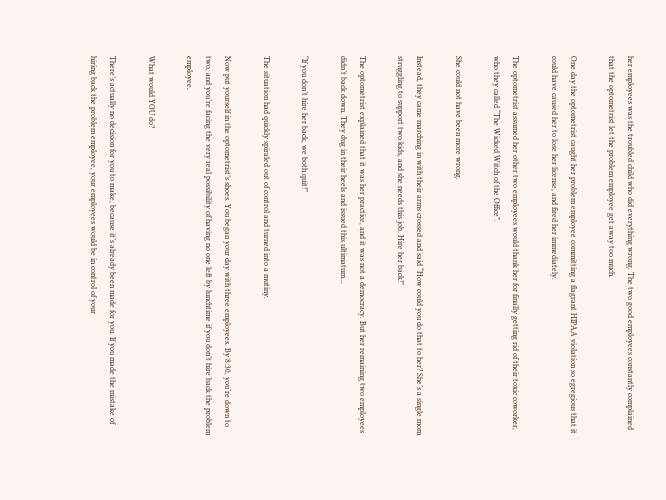her employees was the troubled child who did everything wrong. The two good employees constantly complained that the optometrist let the problem employee get away too much.

One day the optometrist caught her problem employee committing a flagrant HIPAA violation so egregious that it could have caused her to lose her license, and fired her immediately.

The optometrist assumed her other two employees would thank her for finally getting rid of their toxic coworker, who they called “The Wicked Witch of the Office”.

She could not have been more wrong.

Instead, they came marching in with their arms crossed and said “How could you do that to her? She’s a single mom struggling to support two kids, and she needs this job. Hire her back!”

The optometrist explained that it was her practice, and it was not a democracy. But her remaining two employees didn’t back down. They dug in their heels and issued this ultimatum…

“If you don’t hire her back, we both quit!”

The situation had quickly spiraled out of control and turned into a mutiny.

Now put yourself in the optometrist’s shoes. You began your day with three employees. By 8:30, you’re down to two, and you’re facing the very real possibility of having no one left by lunchtime if you don’t hire back the problem employee.

What would YOU do?

There’s actually no decision for you to make, because it’s already been made for you. If you made the mistake of hiring back the problem employee, your employees would be in control of your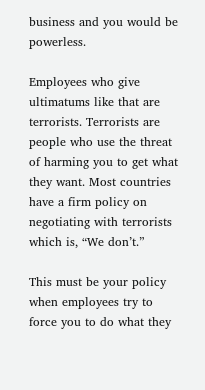business and you would be powerless.

Employees who give ultimatums like that are terrorists. Terrorists are people who use the threat of harming you to get what they want. Most countries have a firm policy on negotiating with terrorists which is, “We don’t.”

This must be your policy when employees try to force you to do what they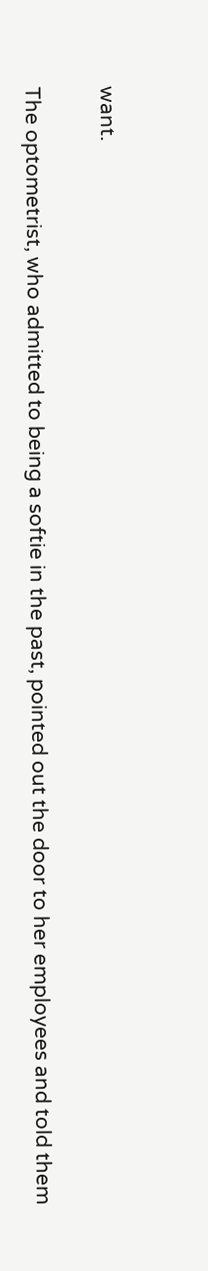want.

The optometrist, who admitted to being a softie in the past, pointed out the door to her employees and told them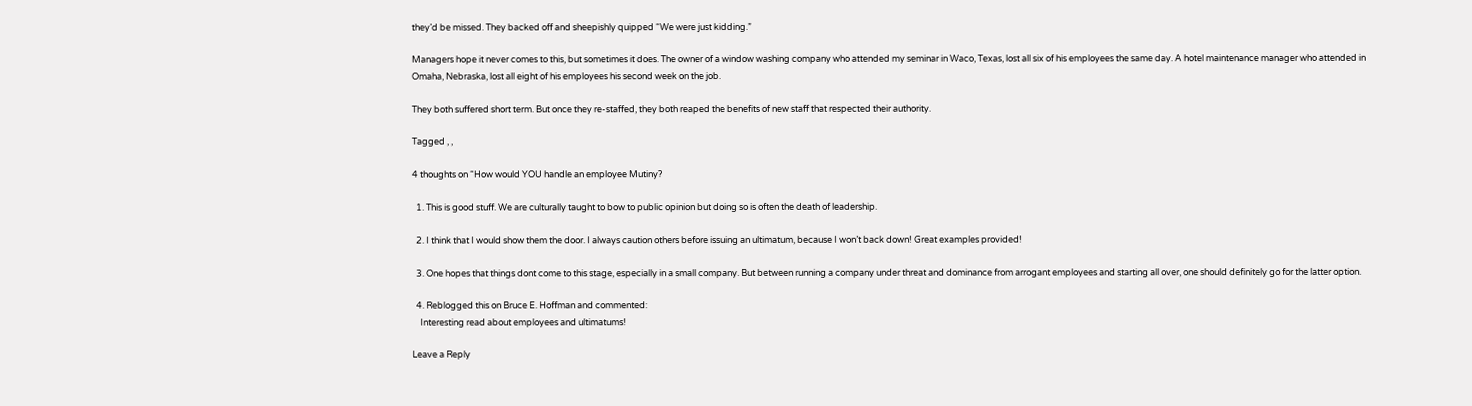they’d be missed. They backed off and sheepishly quipped “We were just kidding.”

Managers hope it never comes to this, but sometimes it does. The owner of a window washing company who attended my seminar in Waco, Texas, lost all six of his employees the same day. A hotel maintenance manager who attended in Omaha, Nebraska, lost all eight of his employees his second week on the job.

They both suffered short term. But once they re-staffed, they both reaped the benefits of new staff that respected their authority.

Tagged , ,

4 thoughts on “How would YOU handle an employee Mutiny?

  1. This is good stuff. We are culturally taught to bow to public opinion but doing so is often the death of leadership.

  2. I think that I would show them the door. I always caution others before issuing an ultimatum, because I won’t back down! Great examples provided!

  3. One hopes that things dont come to this stage, especially in a small company. But between running a company under threat and dominance from arrogant employees and starting all over, one should definitely go for the latter option.

  4. Reblogged this on Bruce E. Hoffman and commented:
    Interesting read about employees and ultimatums!

Leave a Reply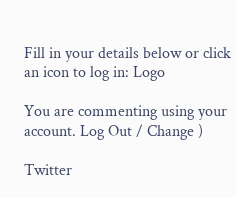Fill in your details below or click an icon to log in: Logo

You are commenting using your account. Log Out / Change )

Twitter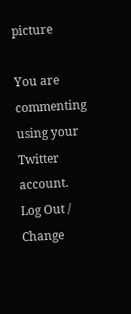picture

You are commenting using your Twitter account. Log Out / Change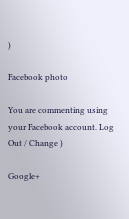)

Facebook photo

You are commenting using your Facebook account. Log Out / Change )

Google+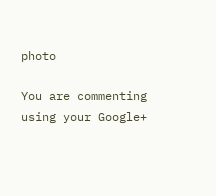photo

You are commenting using your Google+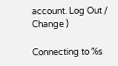account. Log Out / Change )

Connecting to %s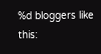%d bloggers like this: